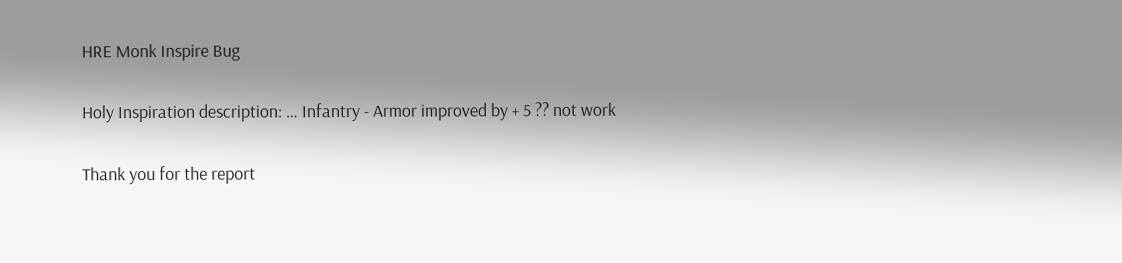HRE Monk Inspire Bug

Holy Inspiration description: … Infantry - Armor improved by + 5 ?? not work

Thank you for the report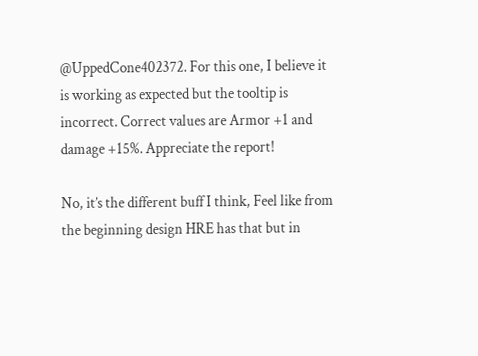@UppedCone402372. For this one, I believe it is working as expected but the tooltip is incorrect. Correct values are Armor +1 and damage +15%. Appreciate the report!

No, it’s the different buff I think, Feel like from the beginning design HRE has that but in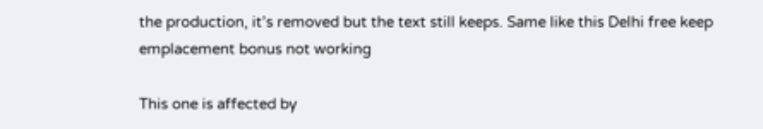the production, it’s removed but the text still keeps. Same like this Delhi free keep emplacement bonus not working

This one is affected by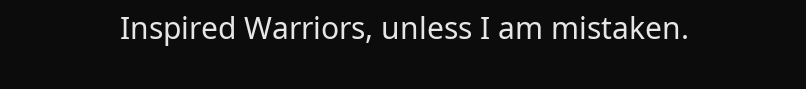Inspired Warriors, unless I am mistaken.